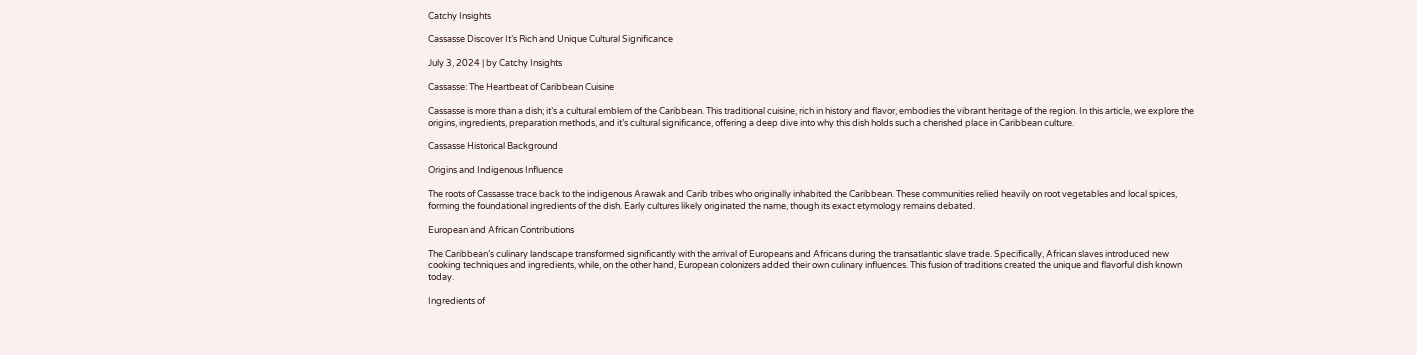Catchy Insights

Cassasse Discover It’s Rich and Unique Cultural Significance

July 3, 2024 | by Catchy Insights

Cassasse: The Heartbeat of Caribbean Cuisine

Cassasse is more than a dish; it’s a cultural emblem of the Caribbean. This traditional cuisine, rich in history and flavor, embodies the vibrant heritage of the region. In this article, we explore the origins, ingredients, preparation methods, and it’s cultural significance, offering a deep dive into why this dish holds such a cherished place in Caribbean culture.

Cassasse Historical Background

Origins and Indigenous Influence

The roots of Cassasse trace back to the indigenous Arawak and Carib tribes who originally inhabited the Caribbean. These communities relied heavily on root vegetables and local spices, forming the foundational ingredients of the dish. Early cultures likely originated the name, though its exact etymology remains debated.

European and African Contributions

The Caribbean’s culinary landscape transformed significantly with the arrival of Europeans and Africans during the transatlantic slave trade. Specifically, African slaves introduced new cooking techniques and ingredients, while, on the other hand, European colonizers added their own culinary influences. This fusion of traditions created the unique and flavorful dish known today.

Ingredients of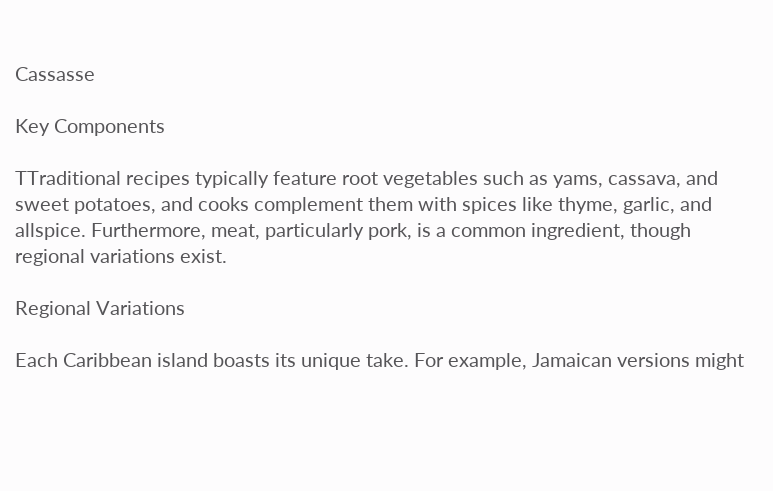Cassasse

Key Components

TTraditional recipes typically feature root vegetables such as yams, cassava, and sweet potatoes, and cooks complement them with spices like thyme, garlic, and allspice. Furthermore, meat, particularly pork, is a common ingredient, though regional variations exist.

Regional Variations

Each Caribbean island boasts its unique take. For example, Jamaican versions might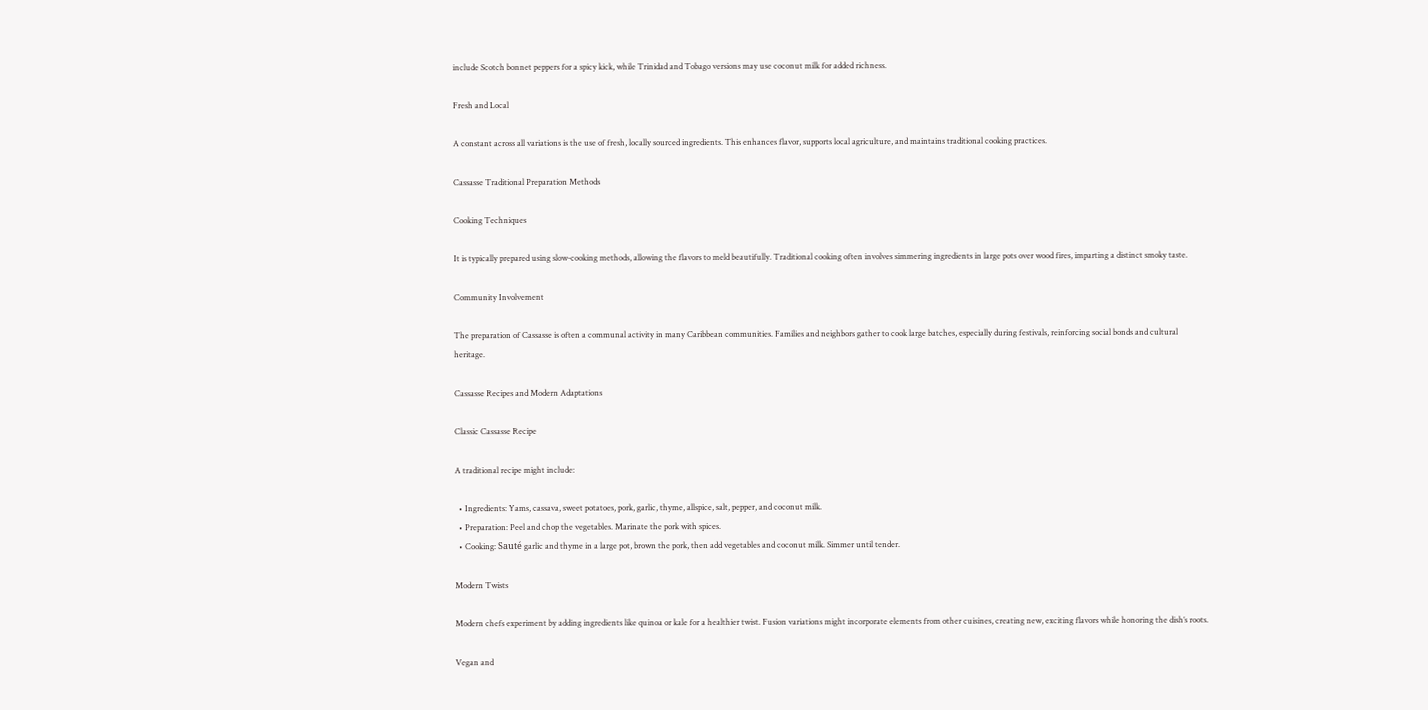include Scotch bonnet peppers for a spicy kick, while Trinidad and Tobago versions may use coconut milk for added richness.

Fresh and Local

A constant across all variations is the use of fresh, locally sourced ingredients. This enhances flavor, supports local agriculture, and maintains traditional cooking practices.

Cassasse Traditional Preparation Methods

Cooking Techniques

It is typically prepared using slow-cooking methods, allowing the flavors to meld beautifully. Traditional cooking often involves simmering ingredients in large pots over wood fires, imparting a distinct smoky taste.

Community Involvement

The preparation of Cassasse is often a communal activity in many Caribbean communities. Families and neighbors gather to cook large batches, especially during festivals, reinforcing social bonds and cultural heritage.

Cassasse Recipes and Modern Adaptations

Classic Cassasse Recipe

A traditional recipe might include:

  • Ingredients: Yams, cassava, sweet potatoes, pork, garlic, thyme, allspice, salt, pepper, and coconut milk.
  • Preparation: Peel and chop the vegetables. Marinate the pork with spices.
  • Cooking: Sauté garlic and thyme in a large pot, brown the pork, then add vegetables and coconut milk. Simmer until tender.

Modern Twists

Modern chefs experiment by adding ingredients like quinoa or kale for a healthier twist. Fusion variations might incorporate elements from other cuisines, creating new, exciting flavors while honoring the dish’s roots.

Vegan and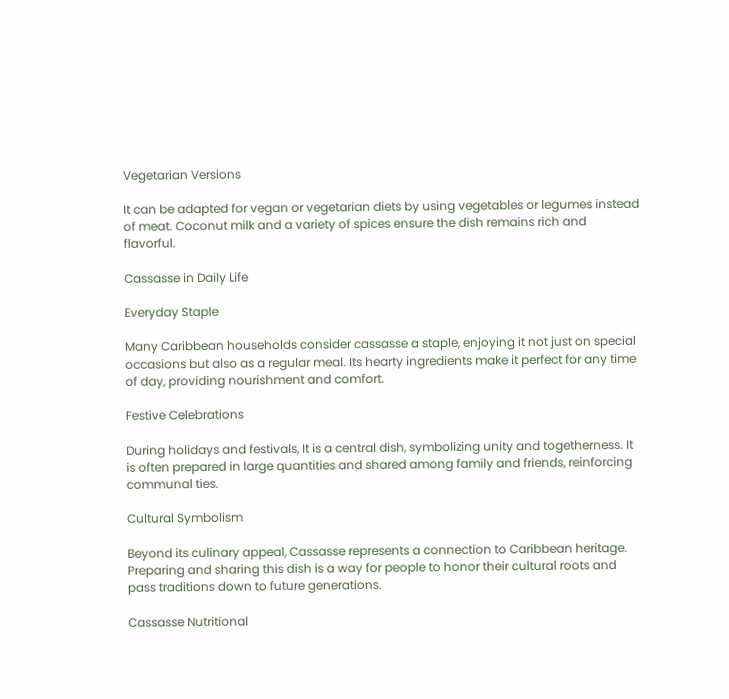Vegetarian Versions

It can be adapted for vegan or vegetarian diets by using vegetables or legumes instead of meat. Coconut milk and a variety of spices ensure the dish remains rich and flavorful.

Cassasse in Daily Life

Everyday Staple

Many Caribbean households consider cassasse a staple, enjoying it not just on special occasions but also as a regular meal. Its hearty ingredients make it perfect for any time of day, providing nourishment and comfort.

Festive Celebrations

During holidays and festivals, It is a central dish, symbolizing unity and togetherness. It is often prepared in large quantities and shared among family and friends, reinforcing communal ties.

Cultural Symbolism

Beyond its culinary appeal, Cassasse represents a connection to Caribbean heritage. Preparing and sharing this dish is a way for people to honor their cultural roots and pass traditions down to future generations.

Cassasse Nutritional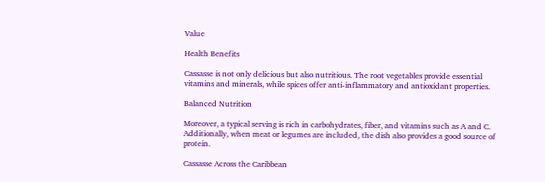Value

Health Benefits

Cassasse is not only delicious but also nutritious. The root vegetables provide essential vitamins and minerals, while spices offer anti-inflammatory and antioxidant properties.

Balanced Nutrition

Moreover, a typical serving is rich in carbohydrates, fiber, and vitamins such as A and C. Additionally, when meat or legumes are included, the dish also provides a good source of protein.

Cassasse Across the Caribbean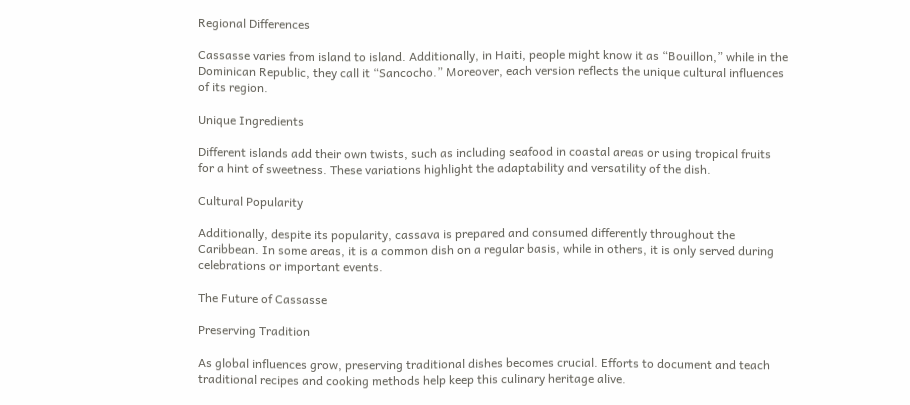Regional Differences

Cassasse varies from island to island. Additionally, in Haiti, people might know it as “Bouillon,” while in the Dominican Republic, they call it “Sancocho.” Moreover, each version reflects the unique cultural influences of its region.

Unique Ingredients

Different islands add their own twists, such as including seafood in coastal areas or using tropical fruits for a hint of sweetness. These variations highlight the adaptability and versatility of the dish.

Cultural Popularity

Additionally, despite its popularity, cassava is prepared and consumed differently throughout the Caribbean. In some areas, it is a common dish on a regular basis, while in others, it is only served during celebrations or important events.

The Future of Cassasse

Preserving Tradition

As global influences grow, preserving traditional dishes becomes crucial. Efforts to document and teach traditional recipes and cooking methods help keep this culinary heritage alive.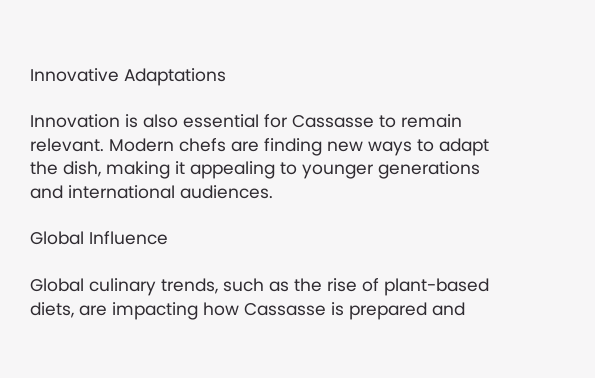Innovative Adaptations

Innovation is also essential for Cassasse to remain relevant. Modern chefs are finding new ways to adapt the dish, making it appealing to younger generations and international audiences.

Global Influence

Global culinary trends, such as the rise of plant-based diets, are impacting how Cassasse is prepared and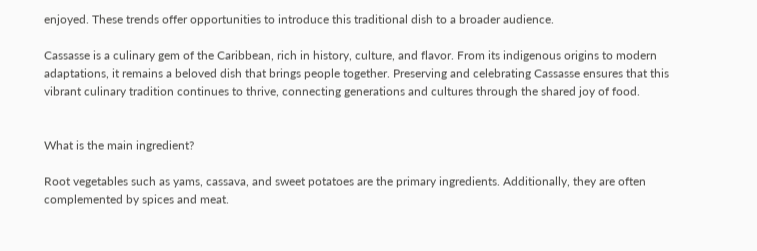enjoyed. These trends offer opportunities to introduce this traditional dish to a broader audience.

Cassasse is a culinary gem of the Caribbean, rich in history, culture, and flavor. From its indigenous origins to modern adaptations, it remains a beloved dish that brings people together. Preserving and celebrating Cassasse ensures that this vibrant culinary tradition continues to thrive, connecting generations and cultures through the shared joy of food.


What is the main ingredient?

Root vegetables such as yams, cassava, and sweet potatoes are the primary ingredients. Additionally, they are often complemented by spices and meat.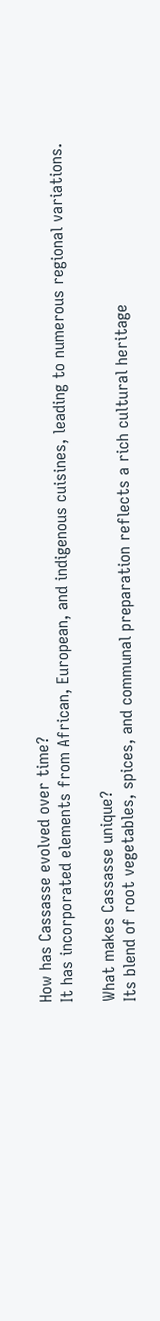How has Cassasse evolved over time?
It has incorporated elements from African, European, and indigenous cuisines, leading to numerous regional variations.

What makes Cassasse unique?
Its blend of root vegetables, spices, and communal preparation reflects a rich cultural heritage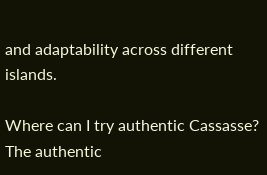and adaptability across different islands.

Where can I try authentic Cassasse?
The authentic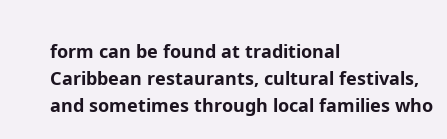form can be found at traditional Caribbean restaurants, cultural festivals, and sometimes through local families who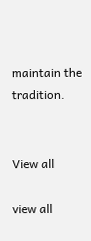maintain the tradition.


View all

view all